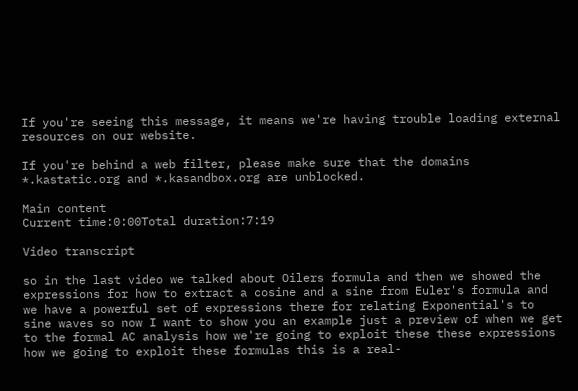If you're seeing this message, it means we're having trouble loading external resources on our website.

If you're behind a web filter, please make sure that the domains *.kastatic.org and *.kasandbox.org are unblocked.

Main content
Current time:0:00Total duration:7:19

Video transcript

so in the last video we talked about Oilers formula and then we showed the expressions for how to extract a cosine and a sine from Euler's formula and we have a powerful set of expressions there for relating Exponential's to sine waves so now I want to show you an example just a preview of when we get to the formal AC analysis how we're going to exploit these these expressions how we going to exploit these formulas this is a real-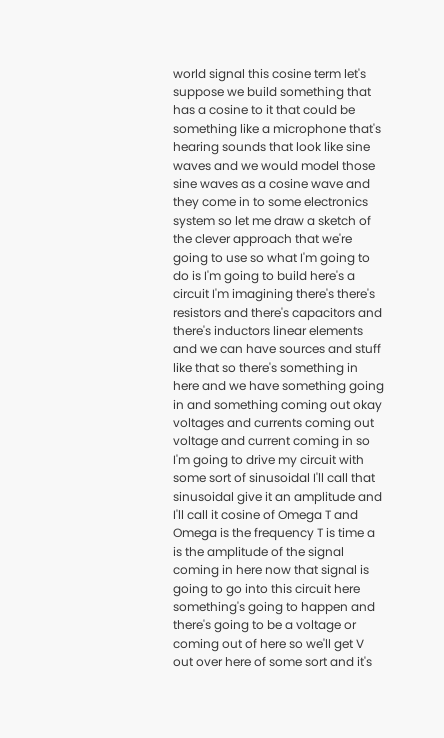world signal this cosine term let's suppose we build something that has a cosine to it that could be something like a microphone that's hearing sounds that look like sine waves and we would model those sine waves as a cosine wave and they come in to some electronics system so let me draw a sketch of the clever approach that we're going to use so what I'm going to do is I'm going to build here's a circuit I'm imagining there's there's resistors and there's capacitors and there's inductors linear elements and we can have sources and stuff like that so there's something in here and we have something going in and something coming out okay voltages and currents coming out voltage and current coming in so I'm going to drive my circuit with some sort of sinusoidal I'll call that sinusoidal give it an amplitude and I'll call it cosine of Omega T and Omega is the frequency T is time a is the amplitude of the signal coming in here now that signal is going to go into this circuit here something's going to happen and there's going to be a voltage or coming out of here so we'll get V out over here of some sort and it's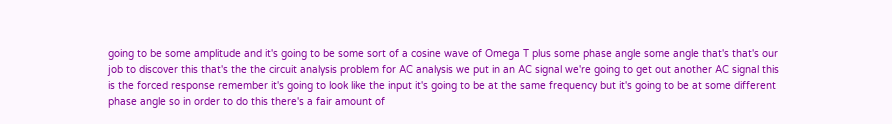going to be some amplitude and it's going to be some sort of a cosine wave of Omega T plus some phase angle some angle that's that's our job to discover this that's the the circuit analysis problem for AC analysis we put in an AC signal we're going to get out another AC signal this is the forced response remember it's going to look like the input it's going to be at the same frequency but it's going to be at some different phase angle so in order to do this there's a fair amount of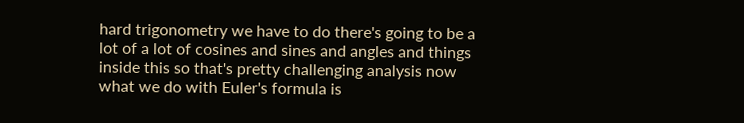hard trigonometry we have to do there's going to be a lot of a lot of cosines and sines and angles and things inside this so that's pretty challenging analysis now what we do with Euler's formula is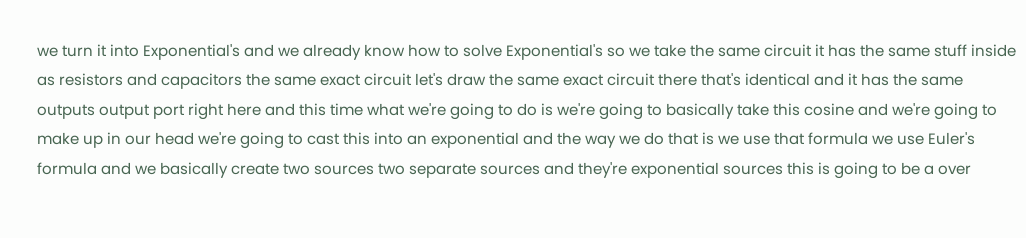we turn it into Exponential's and we already know how to solve Exponential's so we take the same circuit it has the same stuff inside as resistors and capacitors the same exact circuit let's draw the same exact circuit there that's identical and it has the same outputs output port right here and this time what we're going to do is we're going to basically take this cosine and we're going to make up in our head we're going to cast this into an exponential and the way we do that is we use that formula we use Euler's formula and we basically create two sources two separate sources and they're exponential sources this is going to be a over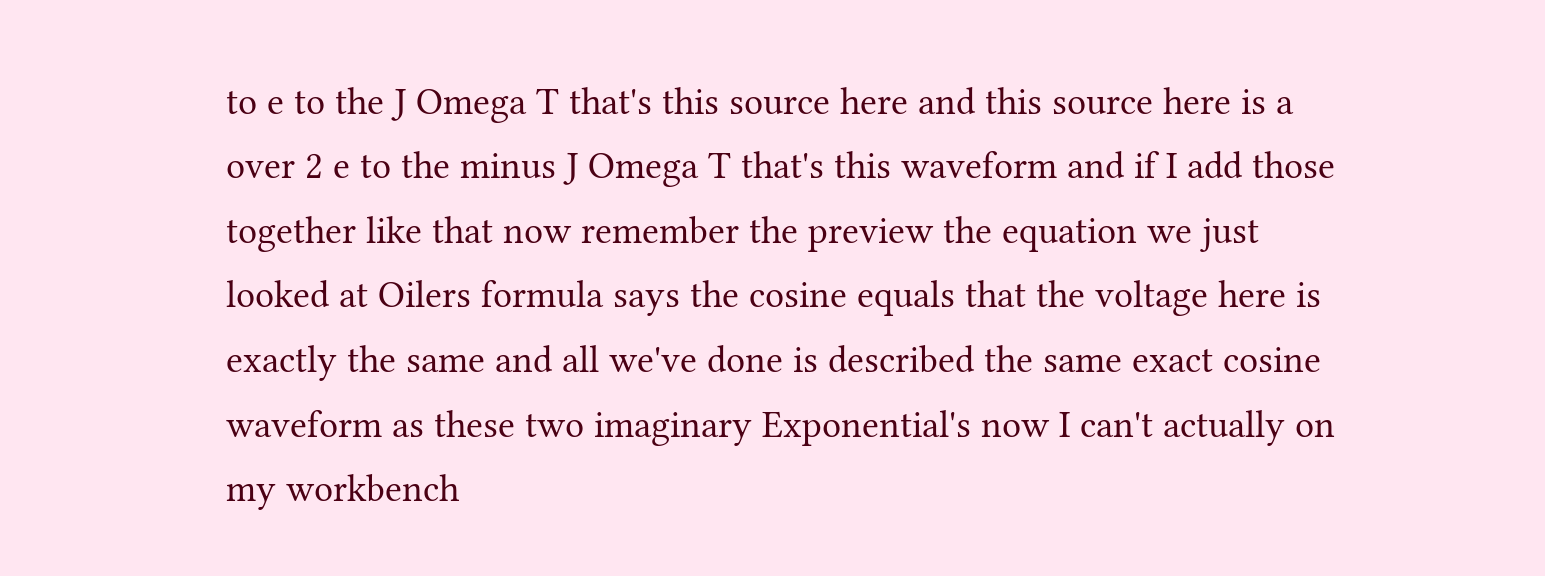to e to the J Omega T that's this source here and this source here is a over 2 e to the minus J Omega T that's this waveform and if I add those together like that now remember the preview the equation we just looked at Oilers formula says the cosine equals that the voltage here is exactly the same and all we've done is described the same exact cosine waveform as these two imaginary Exponential's now I can't actually on my workbench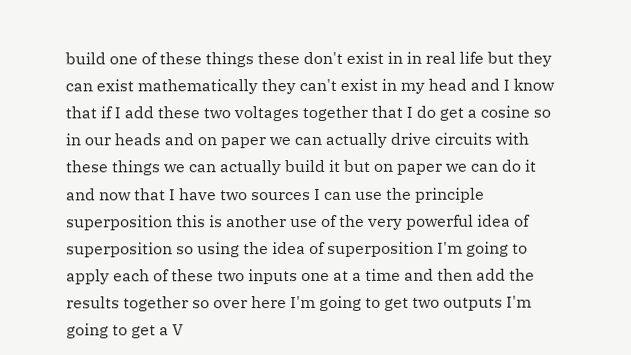build one of these things these don't exist in in real life but they can exist mathematically they can't exist in my head and I know that if I add these two voltages together that I do get a cosine so in our heads and on paper we can actually drive circuits with these things we can actually build it but on paper we can do it and now that I have two sources I can use the principle superposition this is another use of the very powerful idea of superposition so using the idea of superposition I'm going to apply each of these two inputs one at a time and then add the results together so over here I'm going to get two outputs I'm going to get a V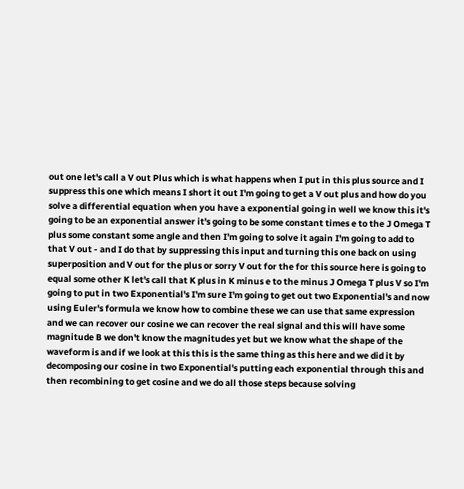out one let's call a V out Plus which is what happens when I put in this plus source and I suppress this one which means I short it out I'm going to get a V out plus and how do you solve a differential equation when you have a exponential going in well we know this it's going to be an exponential answer it's going to be some constant times e to the J Omega T plus some constant some angle and then I'm going to solve it again I'm going to add to that V out - and I do that by suppressing this input and turning this one back on using superposition and V out for the plus or sorry V out for the for this source here is going to equal some other K let's call that K plus in K minus e to the minus J Omega T plus V so I'm going to put in two Exponential's I'm sure I'm going to get out two Exponential's and now using Euler's formula we know how to combine these we can use that same expression and we can recover our cosine we can recover the real signal and this will have some magnitude B we don't know the magnitudes yet but we know what the shape of the waveform is and if we look at this this is the same thing as this here and we did it by decomposing our cosine in two Exponential's putting each exponential through this and then recombining to get cosine and we do all those steps because solving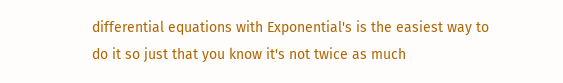differential equations with Exponential's is the easiest way to do it so just that you know it's not twice as much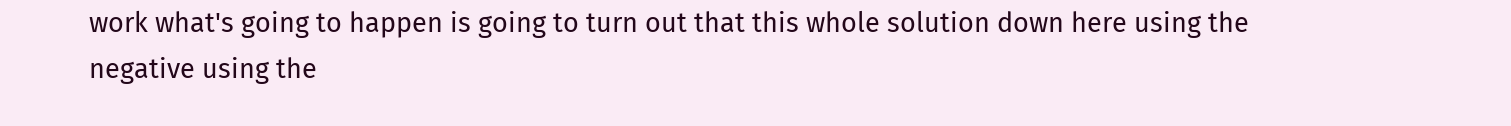work what's going to happen is going to turn out that this whole solution down here using the negative using the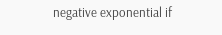negative exponential if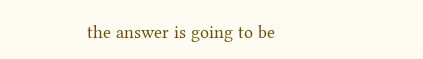the answer is going to be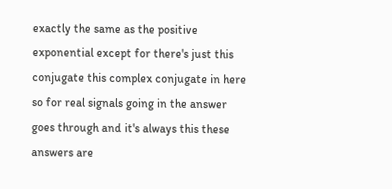exactly the same as the positive exponential except for there's just this conjugate this complex conjugate in here so for real signals going in the answer goes through and it's always this these answers are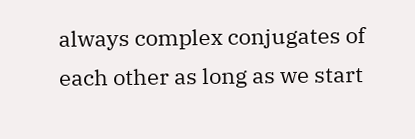always complex conjugates of each other as long as we start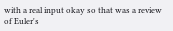with a real input okay so that was a review of Euler's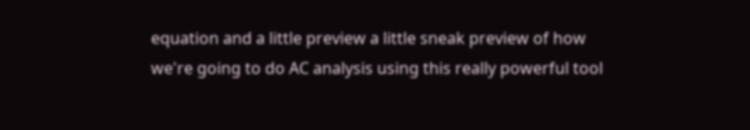equation and a little preview a little sneak preview of how we're going to do AC analysis using this really powerful tool